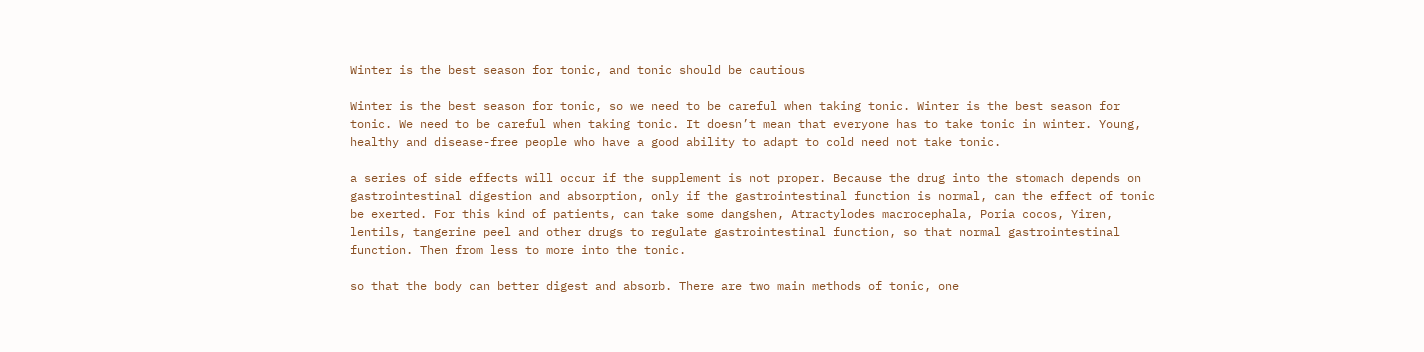Winter is the best season for tonic, and tonic should be cautious

Winter is the best season for tonic, so we need to be careful when taking tonic. Winter is the best season for tonic. We need to be careful when taking tonic. It doesn’t mean that everyone has to take tonic in winter. Young, healthy and disease-free people who have a good ability to adapt to cold need not take tonic.

a series of side effects will occur if the supplement is not proper. Because the drug into the stomach depends on gastrointestinal digestion and absorption, only if the gastrointestinal function is normal, can the effect of tonic be exerted. For this kind of patients, can take some dangshen, Atractylodes macrocephala, Poria cocos, Yiren, lentils, tangerine peel and other drugs to regulate gastrointestinal function, so that normal gastrointestinal function. Then from less to more into the tonic.

so that the body can better digest and absorb. There are two main methods of tonic, one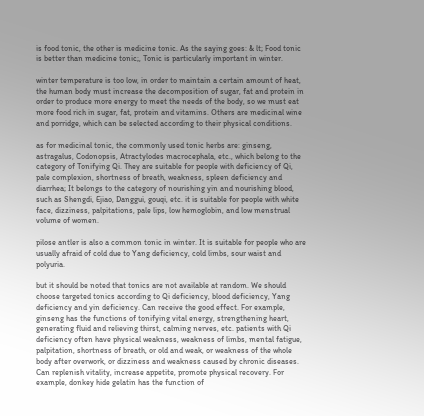is food tonic, the other is medicine tonic. As the saying goes: & lt; Food tonic is better than medicine tonic;, Tonic is particularly important in winter.

winter temperature is too low, in order to maintain a certain amount of heat, the human body must increase the decomposition of sugar, fat and protein in order to produce more energy to meet the needs of the body, so we must eat more food rich in sugar, fat, protein and vitamins. Others are medicinal wine and porridge, which can be selected according to their physical conditions.

as for medicinal tonic, the commonly used tonic herbs are: ginseng, astragalus, Codonopsis, Atractylodes macrocephala, etc., which belong to the category of Tonifying Qi. They are suitable for people with deficiency of Qi, pale complexion, shortness of breath, weakness, spleen deficiency and diarrhea; It belongs to the category of nourishing yin and nourishing blood, such as Shengdi, Ejiao, Danggui, gouqi, etc. it is suitable for people with white face, dizziness, palpitations, pale lips, low hemoglobin, and low menstrual volume of women.

pilose antler is also a common tonic in winter. It is suitable for people who are usually afraid of cold due to Yang deficiency, cold limbs, sour waist and polyuria.

but it should be noted that tonics are not available at random. We should choose targeted tonics according to Qi deficiency, blood deficiency, Yang deficiency and yin deficiency. Can receive the good effect. For example, ginseng has the functions of tonifying vital energy, strengthening heart, generating fluid and relieving thirst, calming nerves, etc. patients with Qi deficiency often have physical weakness, weakness of limbs, mental fatigue, palpitation, shortness of breath, or old and weak, or weakness of the whole body after overwork, or dizziness and weakness caused by chronic diseases. Can replenish vitality, increase appetite, promote physical recovery. For example, donkey hide gelatin has the function of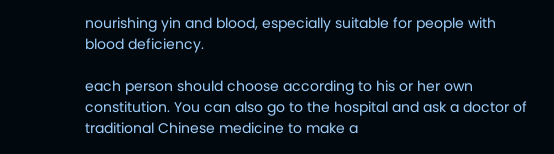nourishing yin and blood, especially suitable for people with blood deficiency.

each person should choose according to his or her own constitution. You can also go to the hospital and ask a doctor of traditional Chinese medicine to make a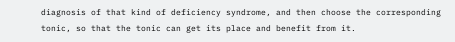diagnosis of that kind of deficiency syndrome, and then choose the corresponding tonic, so that the tonic can get its place and benefit from it.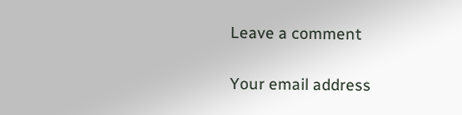Leave a comment

Your email address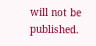will not be published.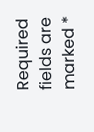Required fields are marked *